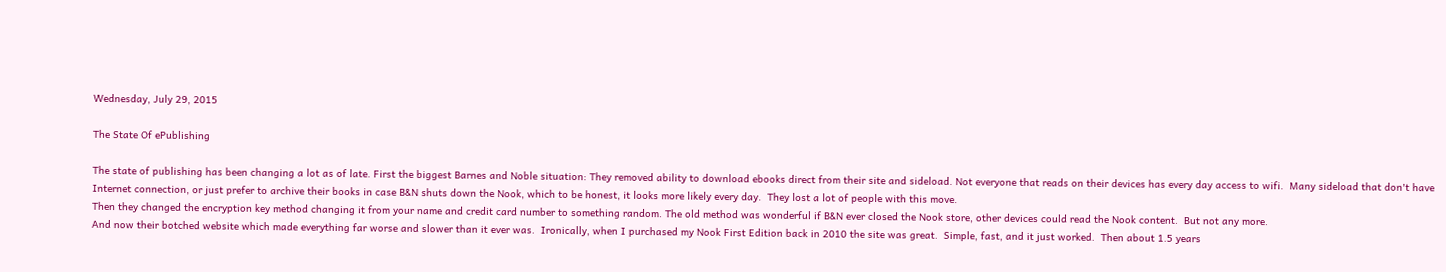Wednesday, July 29, 2015

The State Of ePublishing

The state of publishing has been changing a lot as of late. First the biggest Barnes and Noble situation: They removed ability to download ebooks direct from their site and sideload. Not everyone that reads on their devices has every day access to wifi.  Many sideload that don't have Internet connection, or just prefer to archive their books in case B&N shuts down the Nook, which to be honest, it looks more likely every day.  They lost a lot of people with this move.
Then they changed the encryption key method changing it from your name and credit card number to something random. The old method was wonderful if B&N ever closed the Nook store, other devices could read the Nook content.  But not any more.
And now their botched website which made everything far worse and slower than it ever was.  Ironically, when I purchased my Nook First Edition back in 2010 the site was great.  Simple, fast, and it just worked.  Then about 1.5 years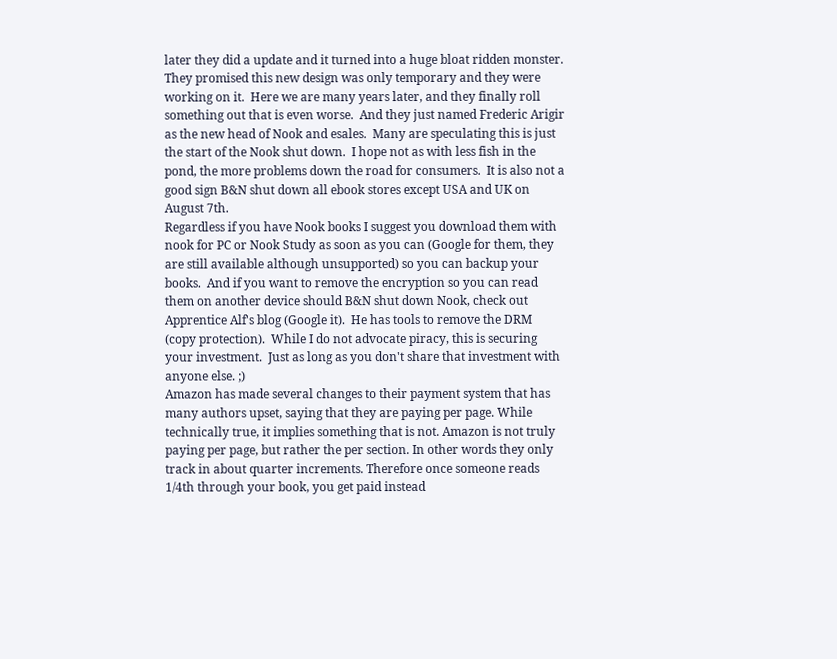later they did a update and it turned into a huge bloat ridden monster.  They promised this new design was only temporary and they were working on it.  Here we are many years later, and they finally roll something out that is even worse.  And they just named Frederic Arigir as the new head of Nook and esales.  Many are speculating this is just the start of the Nook shut down.  I hope not as with less fish in the pond, the more problems down the road for consumers.  It is also not a good sign B&N shut down all ebook stores except USA and UK on August 7th.
Regardless if you have Nook books I suggest you download them with nook for PC or Nook Study as soon as you can (Google for them, they are still available although unsupported) so you can backup your books.  And if you want to remove the encryption so you can read them on another device should B&N shut down Nook, check out Apprentice Alf's blog (Google it).  He has tools to remove the DRM (copy protection).  While I do not advocate piracy, this is securing your investment.  Just as long as you don't share that investment with anyone else. ;)
Amazon has made several changes to their payment system that has many authors upset, saying that they are paying per page. While technically true, it implies something that is not. Amazon is not truly paying per page, but rather the per section. In other words they only track in about quarter increments. Therefore once someone reads 1/4th through your book, you get paid instead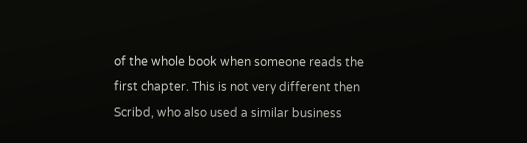of the whole book when someone reads the first chapter. This is not very different then Scribd, who also used a similar business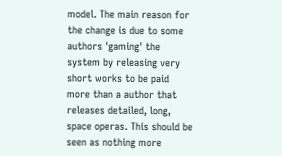model. The main reason for the change is due to some authors 'gaming' the system by releasing very short works to be paid more than a author that releases detailed, long, space operas. This should be seen as nothing more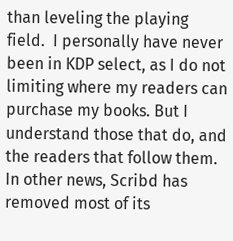than leveling the playing field.  I personally have never been in KDP select, as I do not limiting where my readers can purchase my books. But I understand those that do, and the readers that follow them.
In other news, Scribd has removed most of its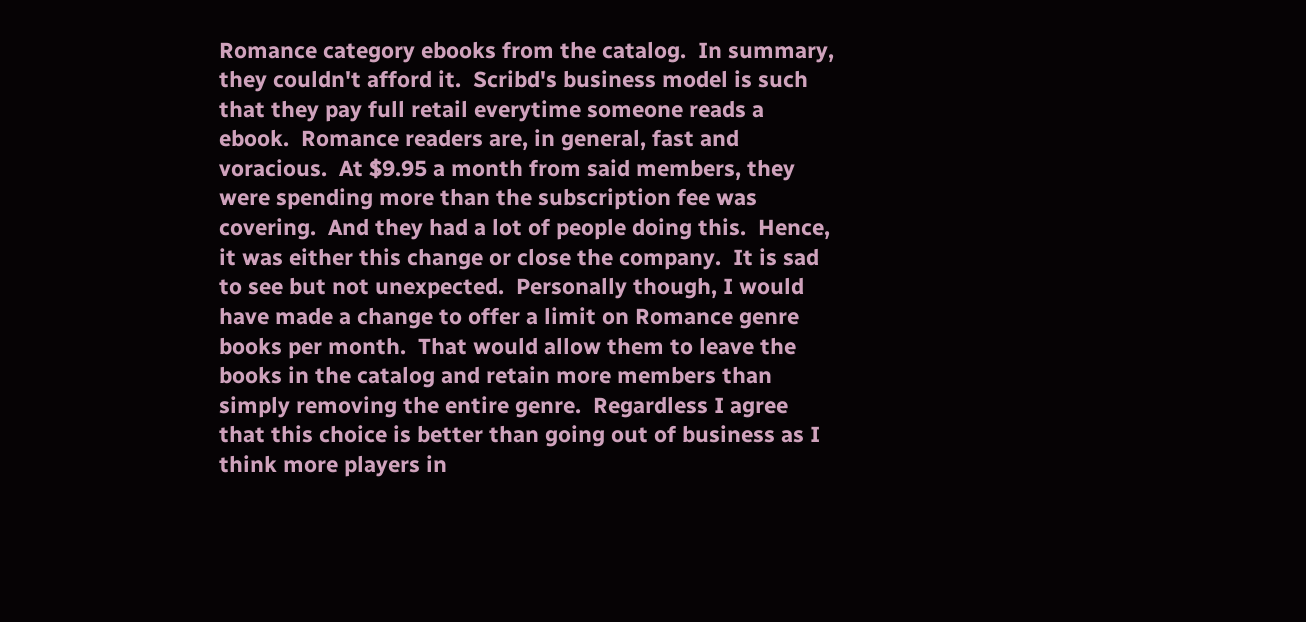Romance category ebooks from the catalog.  In summary, they couldn't afford it.  Scribd's business model is such that they pay full retail everytime someone reads a ebook.  Romance readers are, in general, fast and voracious.  At $9.95 a month from said members, they were spending more than the subscription fee was covering.  And they had a lot of people doing this.  Hence, it was either this change or close the company.  It is sad to see but not unexpected.  Personally though, I would have made a change to offer a limit on Romance genre books per month.  That would allow them to leave the books in the catalog and retain more members than simply removing the entire genre.  Regardless I agree that this choice is better than going out of business as I think more players in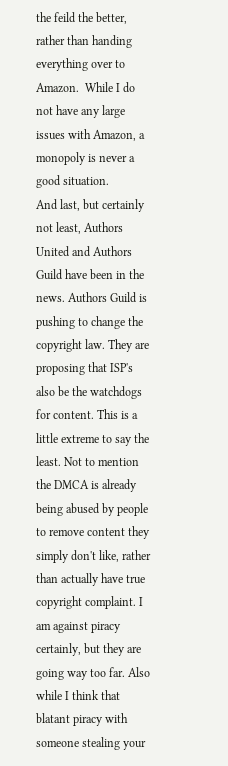the feild the better, rather than handing everything over to Amazon.  While I do not have any large issues with Amazon, a monopoly is never a good situation.
And last, but certainly not least, Authors United and Authors Guild have been in the news. Authors Guild is pushing to change the copyright law. They are proposing that ISP's also be the watchdogs for content. This is a little extreme to say the least. Not to mention the DMCA is already being abused by people to remove content they simply don't like, rather than actually have true copyright complaint. I am against piracy certainly, but they are going way too far. Also while I think that blatant piracy with someone stealing your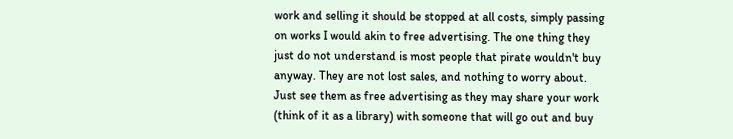work and selling it should be stopped at all costs, simply passing on works I would akin to free advertising. The one thing they just do not understand is most people that pirate wouldn't buy anyway. They are not lost sales, and nothing to worry about. Just see them as free advertising as they may share your work (think of it as a library) with someone that will go out and buy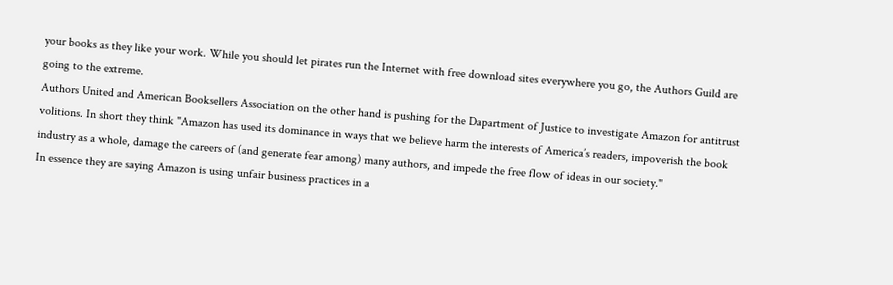your books as they like your work. While you should let pirates run the Internet with free download sites everywhere you go, the Authors Guild are going to the extreme.
Authors United and American Booksellers Association on the other hand is pushing for the Dapartment of Justice to investigate Amazon for antitrust volitions. In short they think "Amazon has used its dominance in ways that we believe harm the interests of America’s readers, impoverish the book industry as a whole, damage the careers of (and generate fear among) many authors, and impede the free flow of ideas in our society."
In essence they are saying Amazon is using unfair business practices in a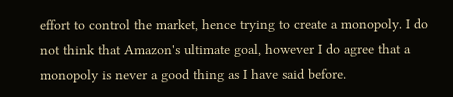effort to control the market, hence trying to create a monopoly. I do not think that Amazon's ultimate goal, however I do agree that a monopoly is never a good thing as I have said before.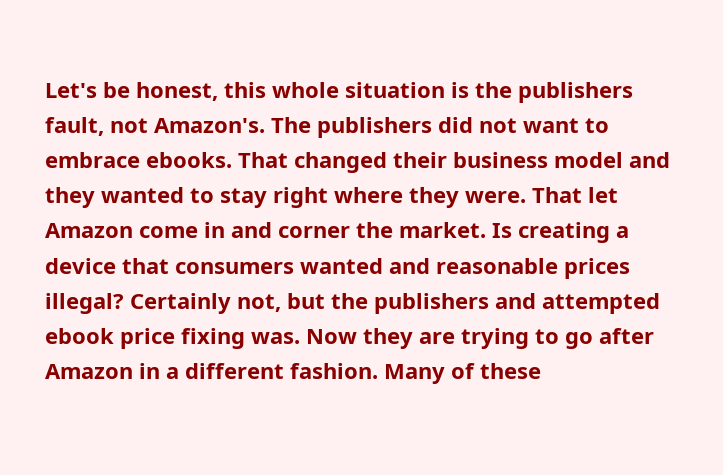Let's be honest, this whole situation is the publishers fault, not Amazon's. The publishers did not want to embrace ebooks. That changed their business model and they wanted to stay right where they were. That let Amazon come in and corner the market. Is creating a device that consumers wanted and reasonable prices illegal? Certainly not, but the publishers and attempted ebook price fixing was. Now they are trying to go after Amazon in a different fashion. Many of these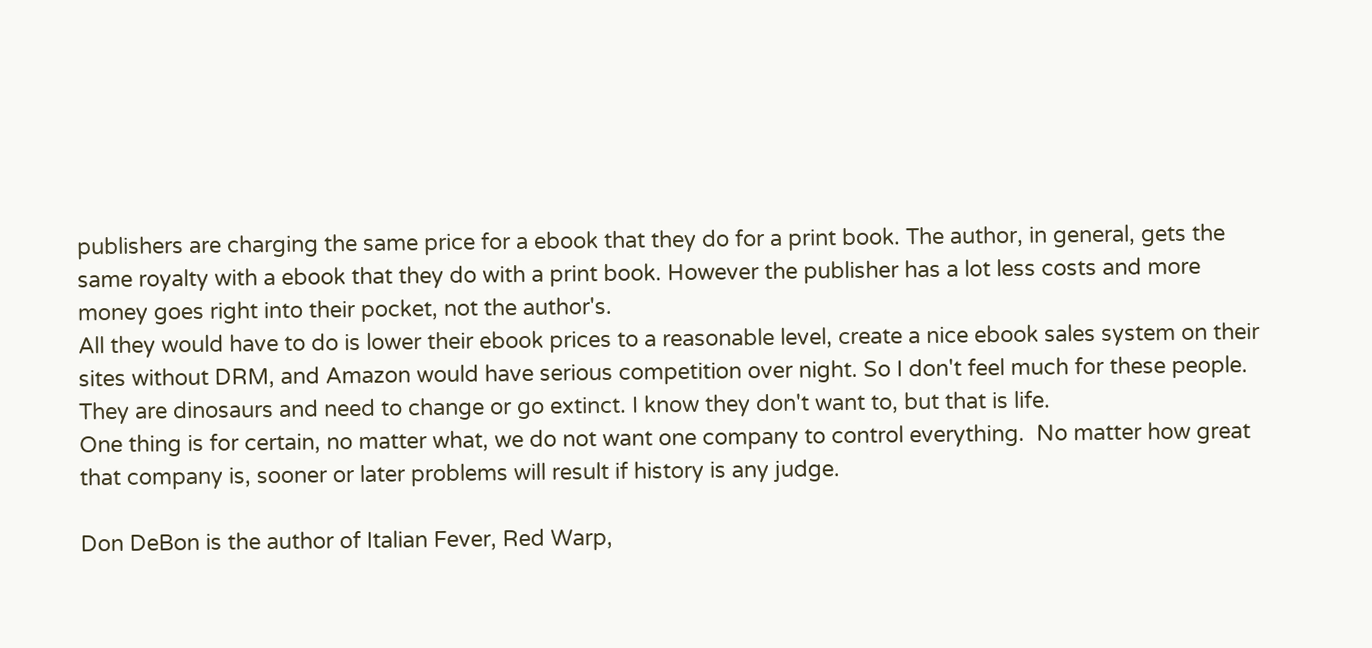publishers are charging the same price for a ebook that they do for a print book. The author, in general, gets the same royalty with a ebook that they do with a print book. However the publisher has a lot less costs and more money goes right into their pocket, not the author's.
All they would have to do is lower their ebook prices to a reasonable level, create a nice ebook sales system on their sites without DRM, and Amazon would have serious competition over night. So I don't feel much for these people. They are dinosaurs and need to change or go extinct. I know they don't want to, but that is life.
One thing is for certain, no matter what, we do not want one company to control everything.  No matter how great that company is, sooner or later problems will result if history is any judge.

Don DeBon is the author of Italian Fever, Red Warp,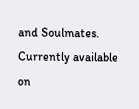and Soulmates.  Currently available on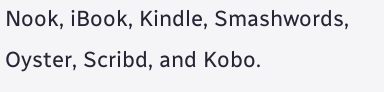Nook, iBook, Kindle, Smashwords, Oyster, Scribd, and Kobo.